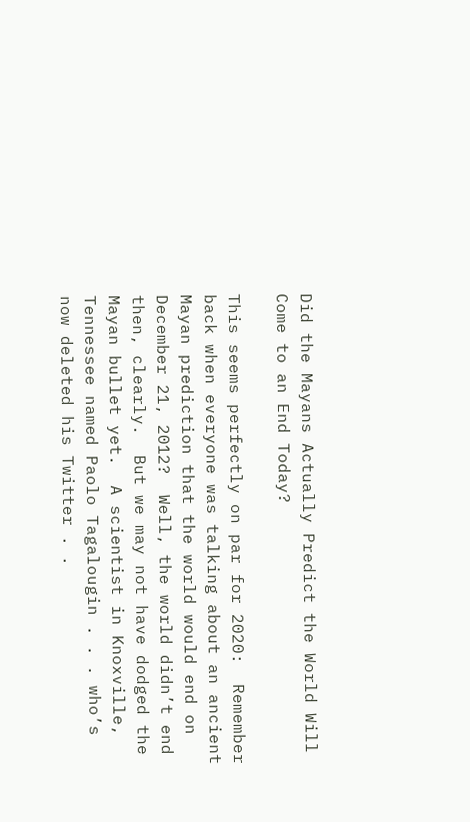Did the Mayans Actually Predict the World Will Come to an End Today?

This seems perfectly on par for 2020:  Remember back when everyone was talking about an ancient Mayan prediction that the world would end on December 21, 2012?  Well, the world didn’t end then, clearly.  But we may not have dodged the Mayan bullet yet.  A scientist in Knoxville, Tennessee named Paolo Tagalougin . . . who’s now deleted his Twitter . .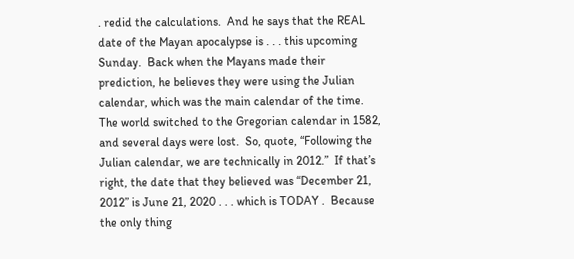. redid the calculations.  And he says that the REAL date of the Mayan apocalypse is . . . this upcoming Sunday.  Back when the Mayans made their prediction, he believes they were using the Julian calendar, which was the main calendar of the time.  The world switched to the Gregorian calendar in 1582, and several days were lost.  So, quote, “Following the Julian calendar, we are technically in 2012.”  If that’s right, the date that they believed was “December 21, 2012” is June 21, 2020 . . . which is TODAY .  Because the only thing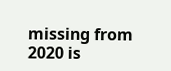missing from 2020 is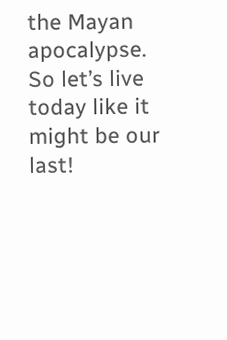the Mayan apocalypse.   So let’s live today like it might be our last!